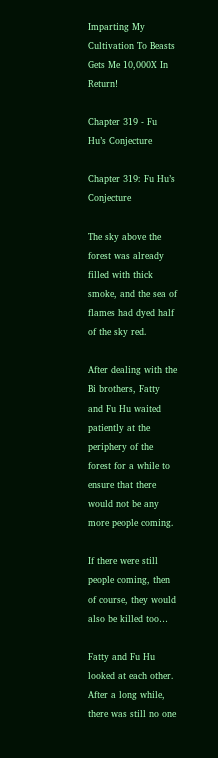Imparting My Cultivation To Beasts Gets Me 10,000X In Return!

Chapter 319 - Fu Hu’s Conjecture

Chapter 319: Fu Hu’s Conjecture

The sky above the forest was already filled with thick smoke, and the sea of flames had dyed half of the sky red.

After dealing with the Bi brothers, Fatty and Fu Hu waited patiently at the periphery of the forest for a while to ensure that there would not be any more people coming.

If there were still people coming, then of course, they would also be killed too…

Fatty and Fu Hu looked at each other. After a long while, there was still no one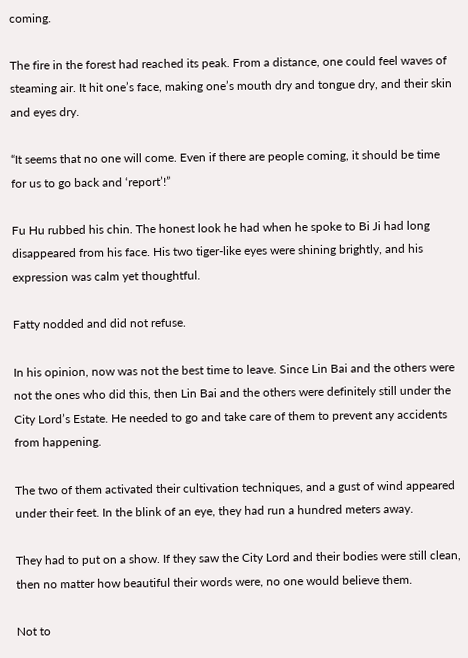coming.

The fire in the forest had reached its peak. From a distance, one could feel waves of steaming air. It hit one’s face, making one’s mouth dry and tongue dry, and their skin and eyes dry.

“It seems that no one will come. Even if there are people coming, it should be time for us to go back and ‘report’!”

Fu Hu rubbed his chin. The honest look he had when he spoke to Bi Ji had long disappeared from his face. His two tiger-like eyes were shining brightly, and his expression was calm yet thoughtful.

Fatty nodded and did not refuse.

In his opinion, now was not the best time to leave. Since Lin Bai and the others were not the ones who did this, then Lin Bai and the others were definitely still under the City Lord’s Estate. He needed to go and take care of them to prevent any accidents from happening.

The two of them activated their cultivation techniques, and a gust of wind appeared under their feet. In the blink of an eye, they had run a hundred meters away.

They had to put on a show. If they saw the City Lord and their bodies were still clean, then no matter how beautiful their words were, no one would believe them.

Not to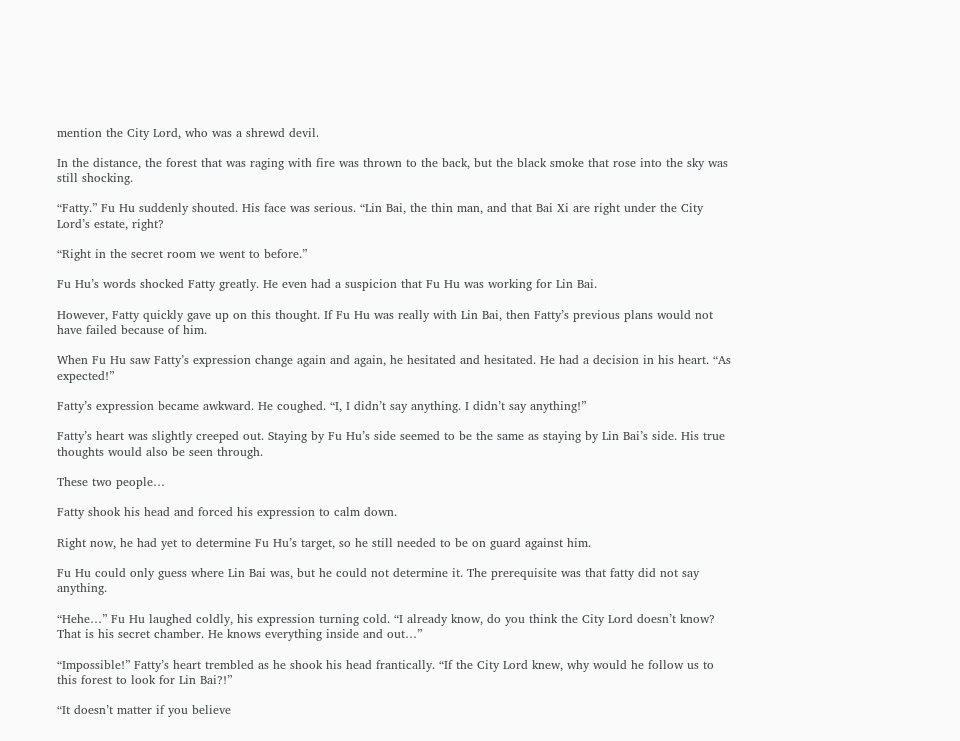mention the City Lord, who was a shrewd devil.

In the distance, the forest that was raging with fire was thrown to the back, but the black smoke that rose into the sky was still shocking.

“Fatty.” Fu Hu suddenly shouted. His face was serious. “Lin Bai, the thin man, and that Bai Xi are right under the City Lord’s estate, right?

“Right in the secret room we went to before.”

Fu Hu’s words shocked Fatty greatly. He even had a suspicion that Fu Hu was working for Lin Bai.

However, Fatty quickly gave up on this thought. If Fu Hu was really with Lin Bai, then Fatty’s previous plans would not have failed because of him.

When Fu Hu saw Fatty’s expression change again and again, he hesitated and hesitated. He had a decision in his heart. “As expected!”

Fatty’s expression became awkward. He coughed. “I, I didn’t say anything. I didn’t say anything!”

Fatty’s heart was slightly creeped out. Staying by Fu Hu’s side seemed to be the same as staying by Lin Bai’s side. His true thoughts would also be seen through.

These two people…

Fatty shook his head and forced his expression to calm down.

Right now, he had yet to determine Fu Hu’s target, so he still needed to be on guard against him.

Fu Hu could only guess where Lin Bai was, but he could not determine it. The prerequisite was that fatty did not say anything.

“Hehe…” Fu Hu laughed coldly, his expression turning cold. “I already know, do you think the City Lord doesn’t know? That is his secret chamber. He knows everything inside and out…”

“Impossible!” Fatty’s heart trembled as he shook his head frantically. “If the City Lord knew, why would he follow us to this forest to look for Lin Bai?!”

“It doesn’t matter if you believe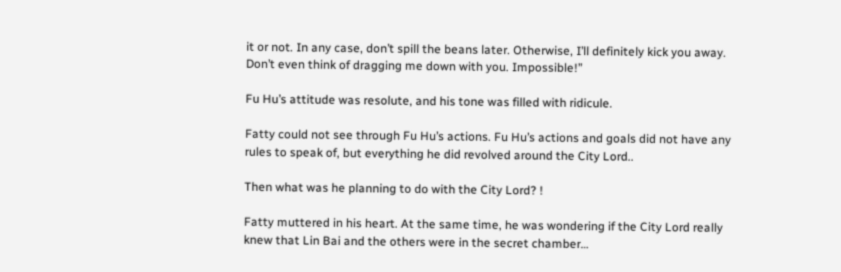it or not. In any case, don’t spill the beans later. Otherwise, I’ll definitely kick you away. Don’t even think of dragging me down with you. Impossible!”

Fu Hu’s attitude was resolute, and his tone was filled with ridicule.

Fatty could not see through Fu Hu’s actions. Fu Hu’s actions and goals did not have any rules to speak of, but everything he did revolved around the City Lord..

Then what was he planning to do with the City Lord? !

Fatty muttered in his heart. At the same time, he was wondering if the City Lord really knew that Lin Bai and the others were in the secret chamber…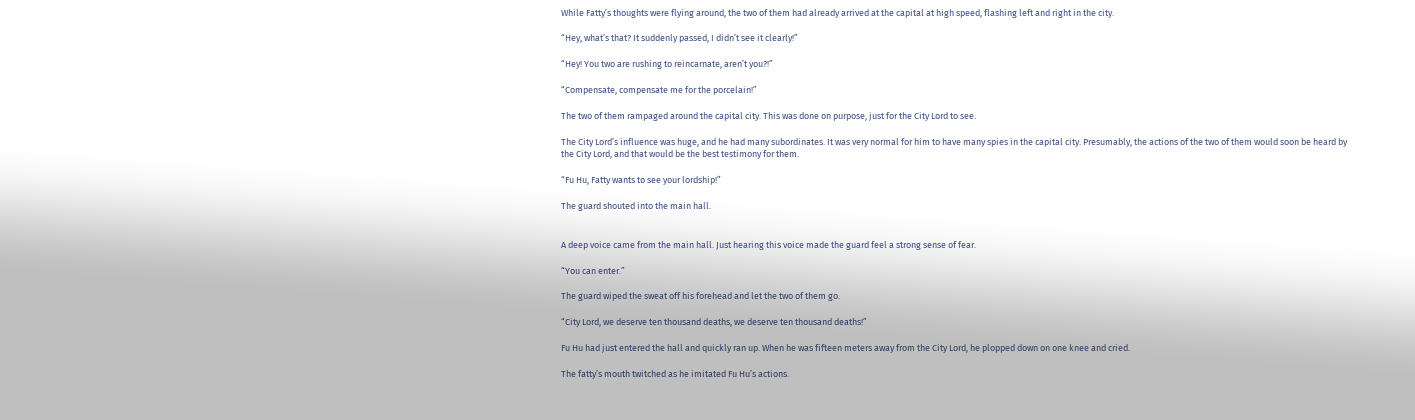While Fatty’s thoughts were flying around, the two of them had already arrived at the capital at high speed, flashing left and right in the city.

“Hey, what’s that? It suddenly passed, I didn’t see it clearly!”

“Hey! You two are rushing to reincarnate, aren’t you?!”

“Compensate, compensate me for the porcelain!”

The two of them rampaged around the capital city. This was done on purpose, just for the City Lord to see.

The City Lord’s influence was huge, and he had many subordinates. It was very normal for him to have many spies in the capital city. Presumably, the actions of the two of them would soon be heard by the City Lord, and that would be the best testimony for them.

“Fu Hu, Fatty wants to see your lordship!”

The guard shouted into the main hall.


A deep voice came from the main hall. Just hearing this voice made the guard feel a strong sense of fear.

“You can enter.”

The guard wiped the sweat off his forehead and let the two of them go.

“City Lord, we deserve ten thousand deaths, we deserve ten thousand deaths!”

Fu Hu had just entered the hall and quickly ran up. When he was fifteen meters away from the City Lord, he plopped down on one knee and cried.

The fatty’s mouth twitched as he imitated Fu Hu’s actions.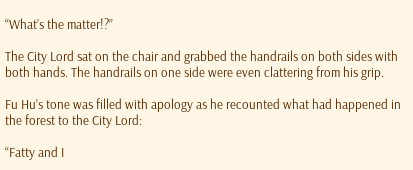“What’s the matter!?”

The City Lord sat on the chair and grabbed the handrails on both sides with both hands. The handrails on one side were even clattering from his grip.

Fu Hu’s tone was filled with apology as he recounted what had happened in the forest to the City Lord:

“Fatty and I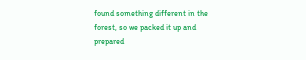found something different in the forest, so we packed it up and prepared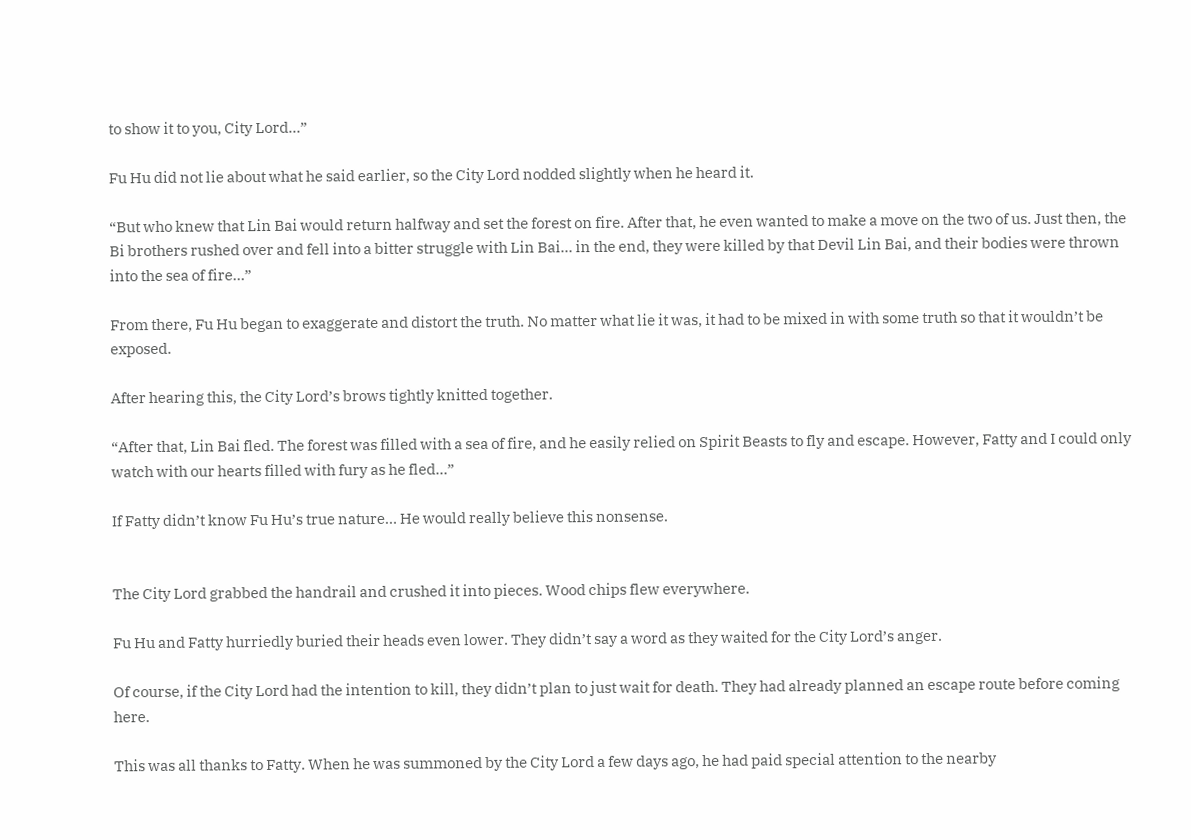to show it to you, City Lord…”

Fu Hu did not lie about what he said earlier, so the City Lord nodded slightly when he heard it.

“But who knew that Lin Bai would return halfway and set the forest on fire. After that, he even wanted to make a move on the two of us. Just then, the Bi brothers rushed over and fell into a bitter struggle with Lin Bai… in the end, they were killed by that Devil Lin Bai, and their bodies were thrown into the sea of fire…”

From there, Fu Hu began to exaggerate and distort the truth. No matter what lie it was, it had to be mixed in with some truth so that it wouldn’t be exposed.

After hearing this, the City Lord’s brows tightly knitted together.

“After that, Lin Bai fled. The forest was filled with a sea of fire, and he easily relied on Spirit Beasts to fly and escape. However, Fatty and I could only watch with our hearts filled with fury as he fled…”

If Fatty didn’t know Fu Hu’s true nature… He would really believe this nonsense.


The City Lord grabbed the handrail and crushed it into pieces. Wood chips flew everywhere.

Fu Hu and Fatty hurriedly buried their heads even lower. They didn’t say a word as they waited for the City Lord’s anger.

Of course, if the City Lord had the intention to kill, they didn’t plan to just wait for death. They had already planned an escape route before coming here.

This was all thanks to Fatty. When he was summoned by the City Lord a few days ago, he had paid special attention to the nearby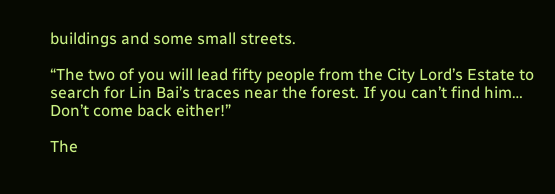buildings and some small streets.

“The two of you will lead fifty people from the City Lord’s Estate to search for Lin Bai’s traces near the forest. If you can’t find him… Don’t come back either!”

The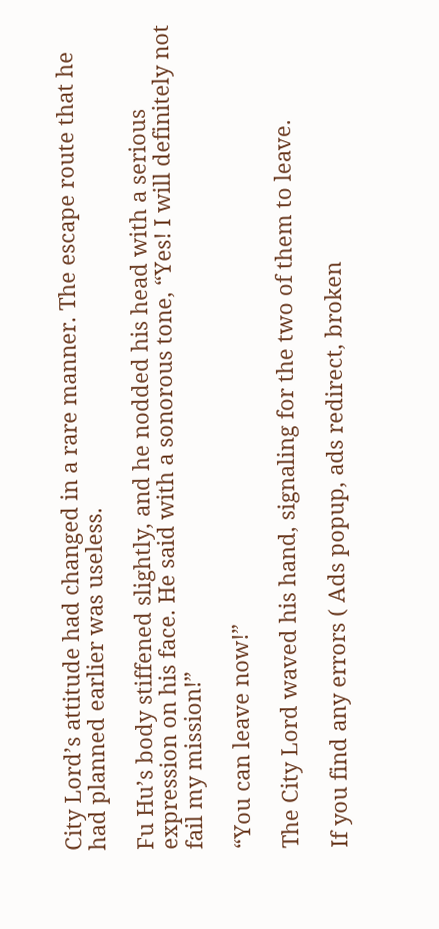City Lord’s attitude had changed in a rare manner. The escape route that he had planned earlier was useless.

Fu Hu’s body stiffened slightly, and he nodded his head with a serious expression on his face. He said with a sonorous tone, “Yes! I will definitely not fail my mission!”

“You can leave now!”

The City Lord waved his hand, signaling for the two of them to leave.

If you find any errors ( Ads popup, ads redirect, broken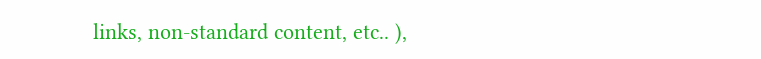links, non-standard content, etc.. ),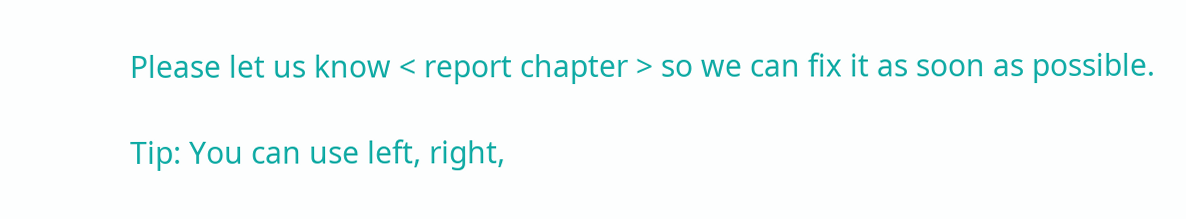Please let us know < report chapter > so we can fix it as soon as possible.

Tip: You can use left, right,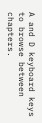A and D keyboard keys to browse between chapters.